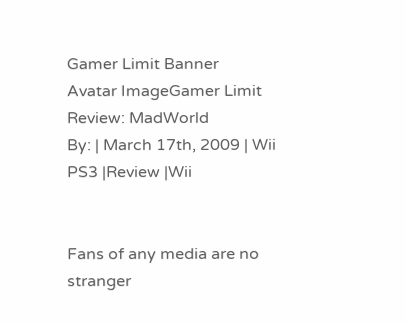Gamer Limit Banner
Avatar ImageGamer Limit Review: MadWorld
By: | March 17th, 2009 | Wii
PS3 |Review |Wii


Fans of any media are no stranger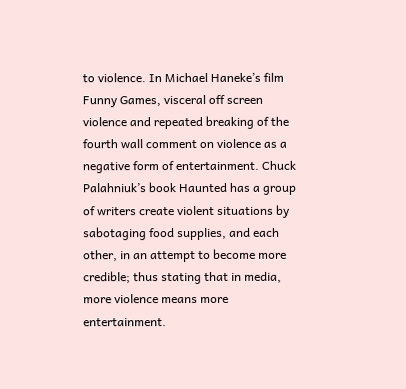to violence. In Michael Haneke’s film Funny Games, visceral off screen violence and repeated breaking of the fourth wall comment on violence as a negative form of entertainment. Chuck Palahniuk’s book Haunted has a group of writers create violent situations by sabotaging food supplies, and each other, in an attempt to become more credible; thus stating that in media, more violence means more entertainment.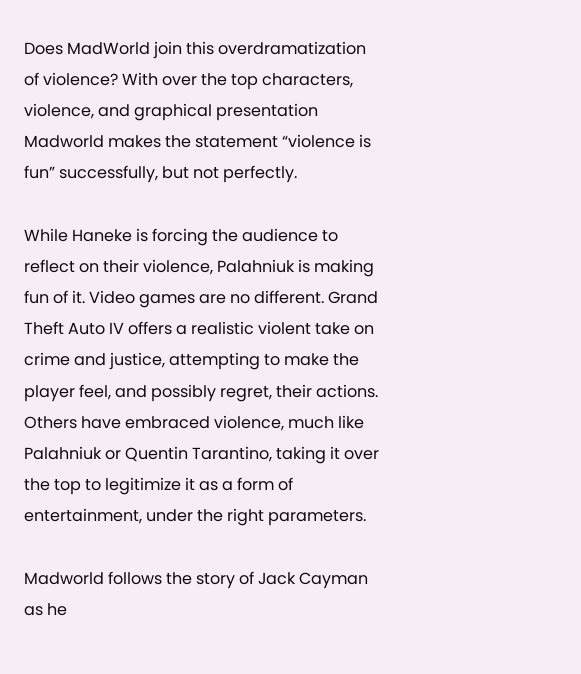Does MadWorld join this overdramatization of violence? With over the top characters, violence, and graphical presentation Madworld makes the statement “violence is fun” successfully, but not perfectly.

While Haneke is forcing the audience to reflect on their violence, Palahniuk is making fun of it. Video games are no different. Grand Theft Auto IV offers a realistic violent take on crime and justice, attempting to make the player feel, and possibly regret, their actions. Others have embraced violence, much like Palahniuk or Quentin Tarantino, taking it over the top to legitimize it as a form of entertainment, under the right parameters.

Madworld follows the story of Jack Cayman as he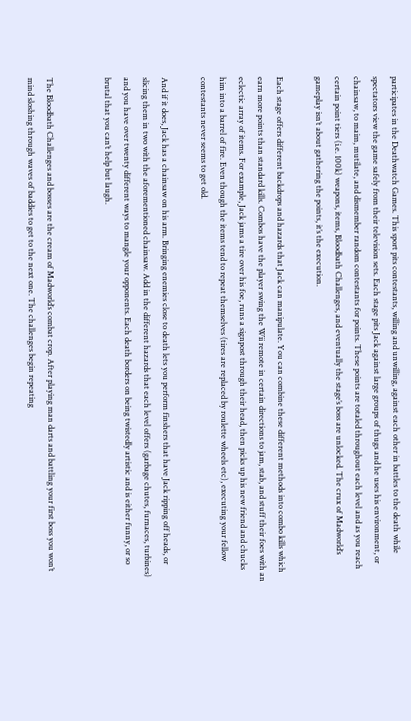participates in the Deathwatch Games. This sport pits contestants, willing and unwilling, against each other in battles to the death while spectators view the game safely from their television sets. Each stage pits Jack against large groups of thugs and he uses his environment, or chainsaw, to maim, mutilate, and dismember random contestants for points. These points are totaled throughout each level and as you reach certain point tiers (i.e. 100k) weapons, items, Bloodbath Challenges, and eventually the stage’s boss are unlocked. The crux of Madworld’s gameplay isn’t about gathering the points, it’s the execution.

Each stage offers different backdrops and hazards that Jack can manipulate. You can combine these different methods into combo kills which earn more points than standard kills. Combos have the player swing the Wii remote in certain directions to jam, stab, and stuff their foes with an eclectic array of items. For example, Jack jams a tire over his foe, runs a signpost through their head, then picks up his new friend and chucks him into a barrel of fire. Even though the items tend to repeat themselves (tires are replaced by roulette wheels etc), executing your fellow contestants never seems to get old.

And if it does, Jack has a chainsaw on his arm. Bringing enemies close to death lets you perform finshers that have Jack ripping off heads, or slicing them in two with the aforementioned chainsaw. Add in the different hazards that each level offers (garbage chutes, furnaces, turbines) and you have over twenty different ways to mangle your opponents. Each death borders on being twistedly artistic and is either funny, or so brutal that you can’t help but laugh.


The Bloodbath Challenges and bosses are the cream of Madworld’s combat crop. After playing man darts and battling your first boss you won’t mind sloshing through waves of baddies to get to the next one. The challenges begin repeating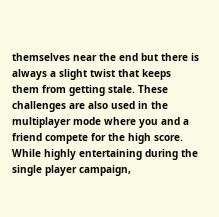themselves near the end but there is always a slight twist that keeps them from getting stale. These challenges are also used in the multiplayer mode where you and a friend compete for the high score. While highly entertaining during the single player campaign,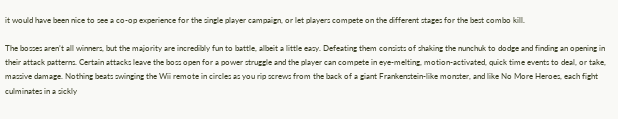it would have been nice to see a co-op experience for the single player campaign, or let players compete on the different stages for the best combo kill.

The bosses aren’t all winners, but the majority are incredibly fun to battle, albeit a little easy. Defeating them consists of shaking the nunchuk to dodge and finding an opening in their attack patterns. Certain attacks leave the boss open for a power struggle and the player can compete in eye-melting, motion-activated, quick time events to deal, or take, massive damage. Nothing beats swinging the Wii remote in circles as you rip screws from the back of a giant Frankenstein-like monster, and like No More Heroes, each fight culminates in a sickly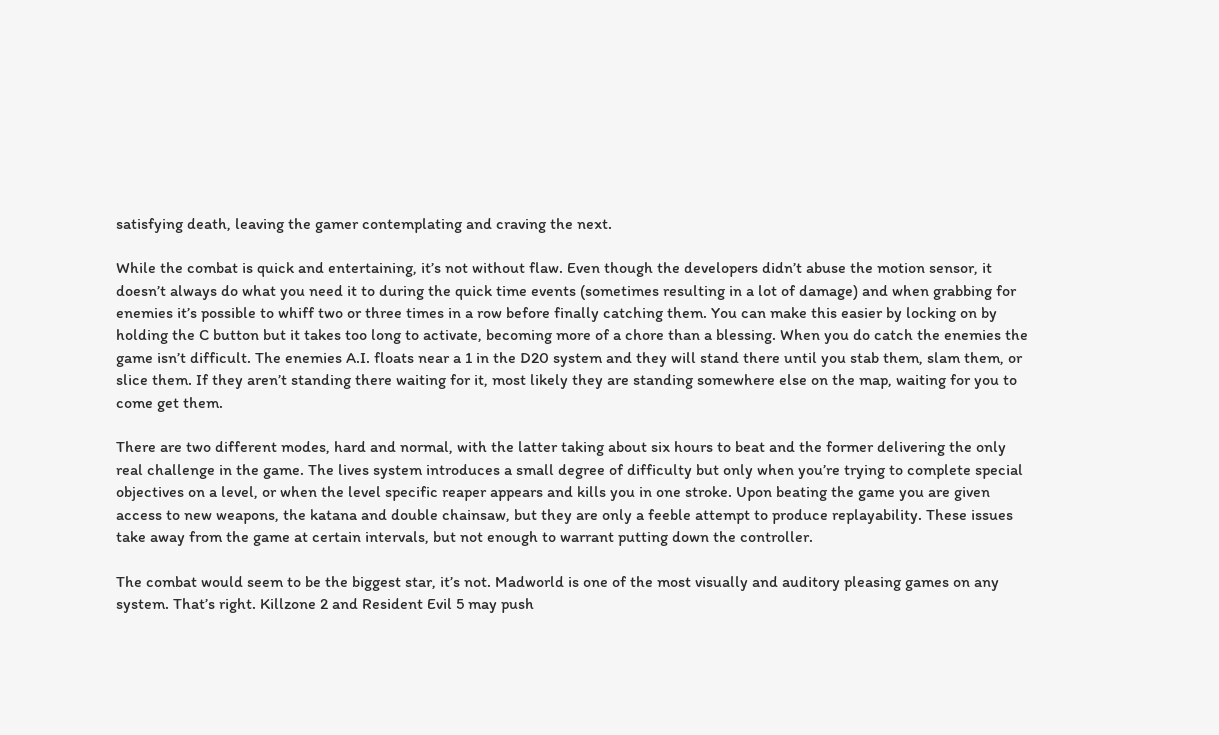satisfying death, leaving the gamer contemplating and craving the next.

While the combat is quick and entertaining, it’s not without flaw. Even though the developers didn’t abuse the motion sensor, it doesn’t always do what you need it to during the quick time events (sometimes resulting in a lot of damage) and when grabbing for enemies it’s possible to whiff two or three times in a row before finally catching them. You can make this easier by locking on by holding the C button but it takes too long to activate, becoming more of a chore than a blessing. When you do catch the enemies the game isn’t difficult. The enemies A.I. floats near a 1 in the D20 system and they will stand there until you stab them, slam them, or slice them. If they aren’t standing there waiting for it, most likely they are standing somewhere else on the map, waiting for you to come get them.

There are two different modes, hard and normal, with the latter taking about six hours to beat and the former delivering the only real challenge in the game. The lives system introduces a small degree of difficulty but only when you’re trying to complete special objectives on a level, or when the level specific reaper appears and kills you in one stroke. Upon beating the game you are given access to new weapons, the katana and double chainsaw, but they are only a feeble attempt to produce replayability. These issues take away from the game at certain intervals, but not enough to warrant putting down the controller.

The combat would seem to be the biggest star, it’s not. Madworld is one of the most visually and auditory pleasing games on any system. That’s right. Killzone 2 and Resident Evil 5 may push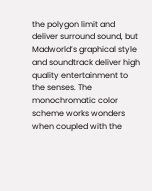the polygon limit and deliver surround sound, but Madworld’s graphical style and soundtrack deliver high quality entertainment to the senses. The monochromatic color scheme works wonders when coupled with the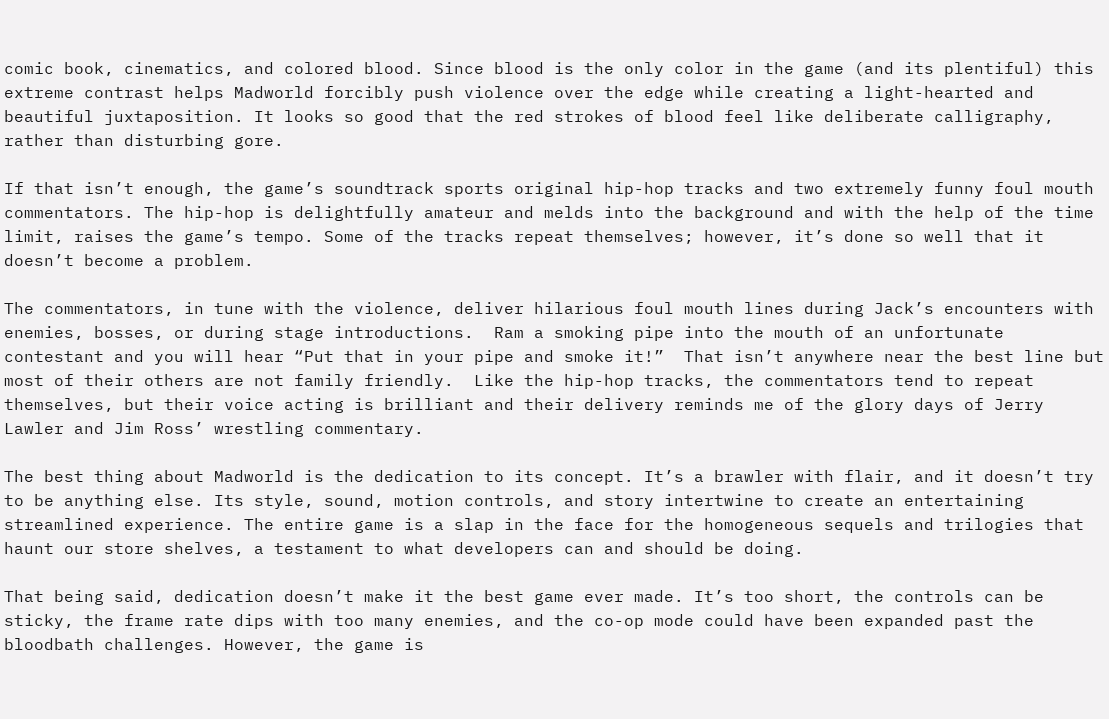comic book, cinematics, and colored blood. Since blood is the only color in the game (and its plentiful) this extreme contrast helps Madworld forcibly push violence over the edge while creating a light-hearted and beautiful juxtaposition. It looks so good that the red strokes of blood feel like deliberate calligraphy, rather than disturbing gore.

If that isn’t enough, the game’s soundtrack sports original hip-hop tracks and two extremely funny foul mouth commentators. The hip-hop is delightfully amateur and melds into the background and with the help of the time limit, raises the game’s tempo. Some of the tracks repeat themselves; however, it’s done so well that it doesn’t become a problem.

The commentators, in tune with the violence, deliver hilarious foul mouth lines during Jack’s encounters with enemies, bosses, or during stage introductions.  Ram a smoking pipe into the mouth of an unfortunate contestant and you will hear “Put that in your pipe and smoke it!”  That isn’t anywhere near the best line but most of their others are not family friendly.  Like the hip-hop tracks, the commentators tend to repeat themselves, but their voice acting is brilliant and their delivery reminds me of the glory days of Jerry Lawler and Jim Ross’ wrestling commentary.

The best thing about Madworld is the dedication to its concept. It’s a brawler with flair, and it doesn’t try to be anything else. Its style, sound, motion controls, and story intertwine to create an entertaining streamlined experience. The entire game is a slap in the face for the homogeneous sequels and trilogies that haunt our store shelves, a testament to what developers can and should be doing.

That being said, dedication doesn’t make it the best game ever made. It’s too short, the controls can be sticky, the frame rate dips with too many enemies, and the co-op mode could have been expanded past the bloodbath challenges. However, the game is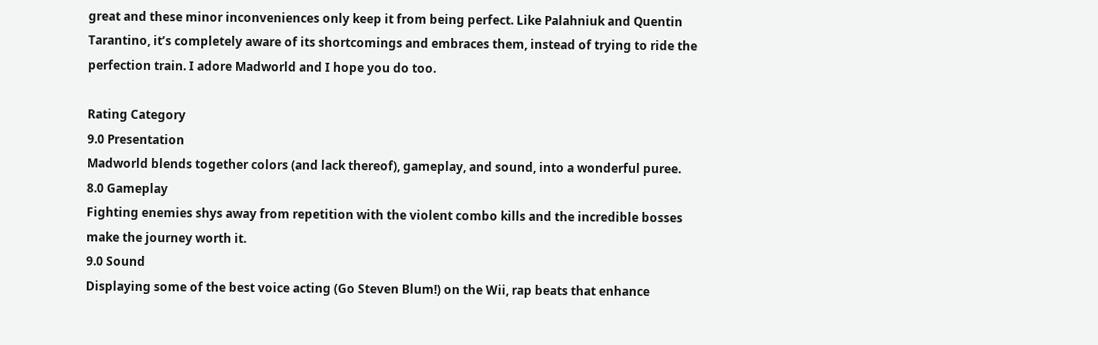great and these minor inconveniences only keep it from being perfect. Like Palahniuk and Quentin Tarantino, it’s completely aware of its shortcomings and embraces them, instead of trying to ride the perfection train. I adore Madworld and I hope you do too.

Rating Category
9.0 Presentation
Madworld blends together colors (and lack thereof), gameplay, and sound, into a wonderful puree.
8.0 Gameplay
Fighting enemies shys away from repetition with the violent combo kills and the incredible bosses make the journey worth it.
9.0 Sound
Displaying some of the best voice acting (Go Steven Blum!) on the Wii, rap beats that enhance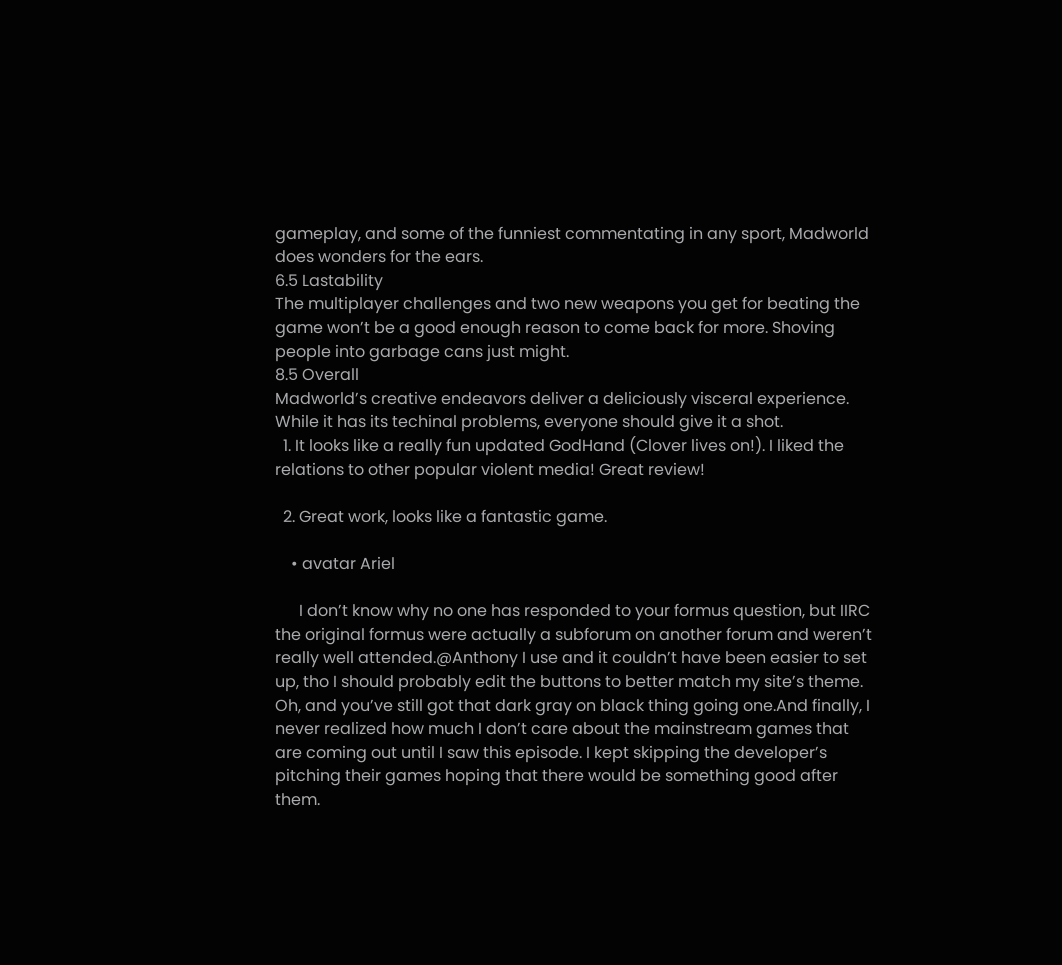gameplay, and some of the funniest commentating in any sport, Madworld does wonders for the ears.
6.5 Lastability
The multiplayer challenges and two new weapons you get for beating the game won’t be a good enough reason to come back for more. Shoving people into garbage cans just might.
8.5 Overall
Madworld’s creative endeavors deliver a deliciously visceral experience. While it has its techinal problems, everyone should give it a shot.
  1. It looks like a really fun updated GodHand (Clover lives on!). I liked the relations to other popular violent media! Great review!

  2. Great work, looks like a fantastic game.

    • avatar Ariel

      I don’t know why no one has responded to your formus question, but IIRC the original formus were actually a subforum on another forum and weren’t really well attended.@Anthony I use and it couldn’t have been easier to set up, tho I should probably edit the buttons to better match my site’s theme. Oh, and you’ve still got that dark gray on black thing going one.And finally, I never realized how much I don’t care about the mainstream games that are coming out until I saw this episode. I kept skipping the developer’s pitching their games hoping that there would be something good after them.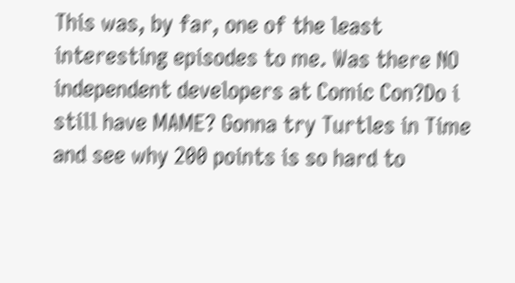This was, by far, one of the least interesting episodes to me. Was there NO independent developers at Comic Con?Do i still have MAME? Gonna try Turtles in Time and see why 200 points is so hard to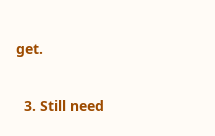get.

  3. Still need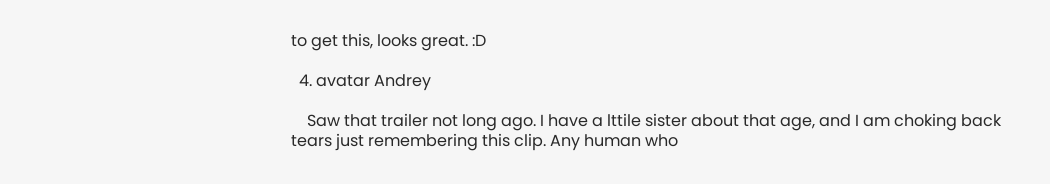to get this, looks great. :D

  4. avatar Andrey

    Saw that trailer not long ago. I have a lttile sister about that age, and I am choking back tears just remembering this clip. Any human who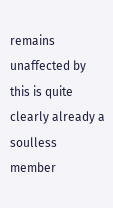remains unaffected by this is quite clearly already a soulless member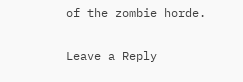of the zombie horde.

Leave a Reply